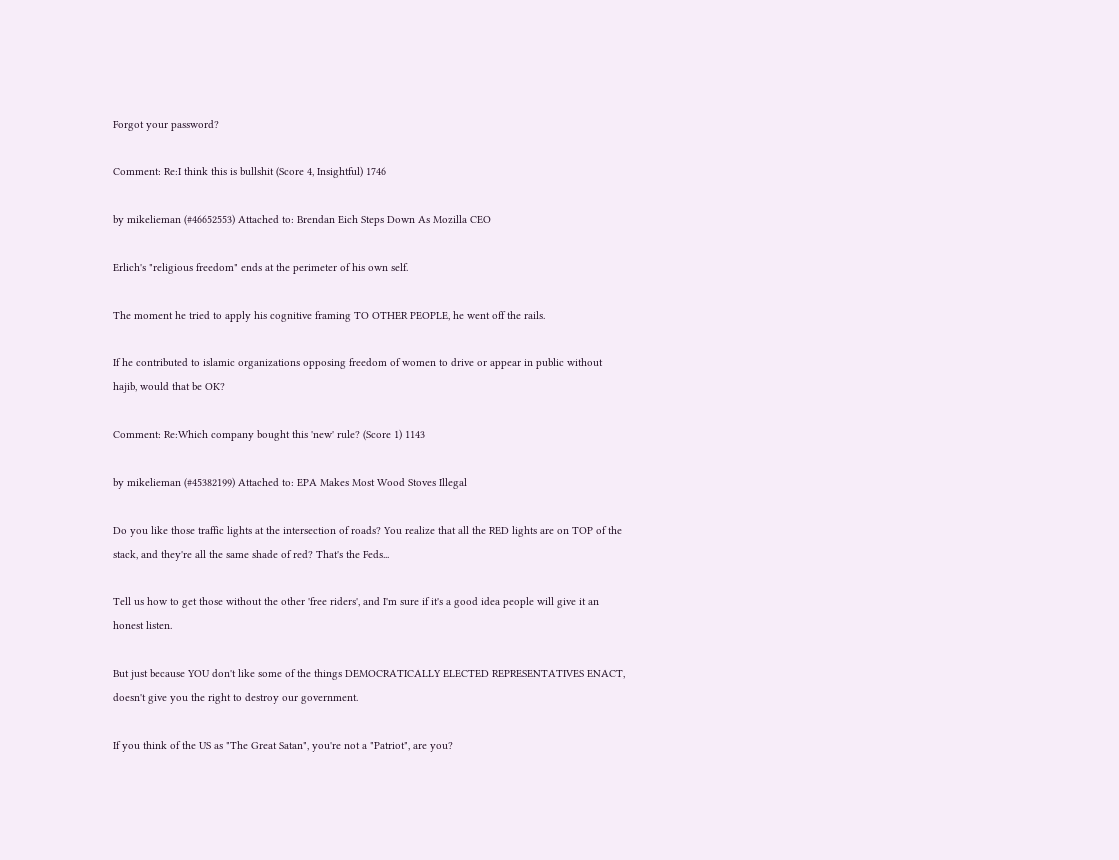Forgot your password?

Comment: Re:I think this is bullshit (Score 4, Insightful) 1746

by mikelieman (#46652553) Attached to: Brendan Eich Steps Down As Mozilla CEO

Erlich's "religious freedom" ends at the perimeter of his own self.

The moment he tried to apply his cognitive framing TO OTHER PEOPLE, he went off the rails.

If he contributed to islamic organizations opposing freedom of women to drive or appear in public without hajib, would that be OK?

Comment: Re:Which company bought this 'new' rule? (Score 1) 1143

by mikelieman (#45382199) Attached to: EPA Makes Most Wood Stoves Illegal

Do you like those traffic lights at the intersection of roads? You realize that all the RED lights are on TOP of the stack, and they're all the same shade of red? That's the Feds...

Tell us how to get those without the other 'free riders', and I'm sure if it's a good idea people will give it an honest listen.

But just because YOU don't like some of the things DEMOCRATICALLY ELECTED REPRESENTATIVES ENACT, doesn't give you the right to destroy our government.

If you think of the US as "The Great Satan", you're not a "Patriot", are you?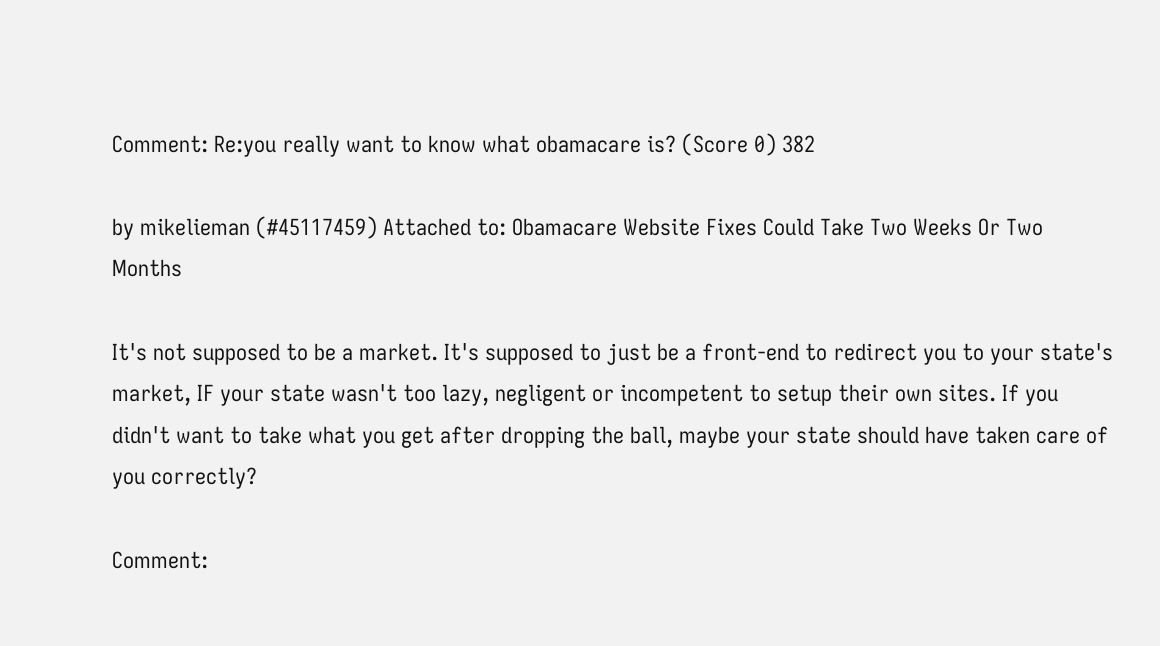Comment: Re:you really want to know what obamacare is? (Score 0) 382

by mikelieman (#45117459) Attached to: Obamacare Website Fixes Could Take Two Weeks Or Two Months

It's not supposed to be a market. It's supposed to just be a front-end to redirect you to your state's market, IF your state wasn't too lazy, negligent or incompetent to setup their own sites. If you didn't want to take what you get after dropping the ball, maybe your state should have taken care of you correctly?

Comment: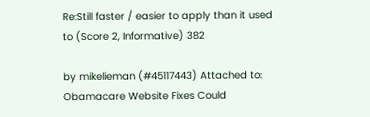Re:Still faster / easier to apply than it used to (Score 2, Informative) 382

by mikelieman (#45117443) Attached to: Obamacare Website Fixes Could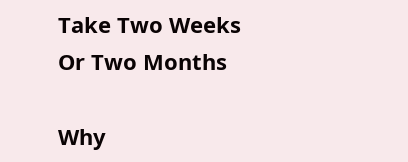Take Two Weeks Or Two Months

Why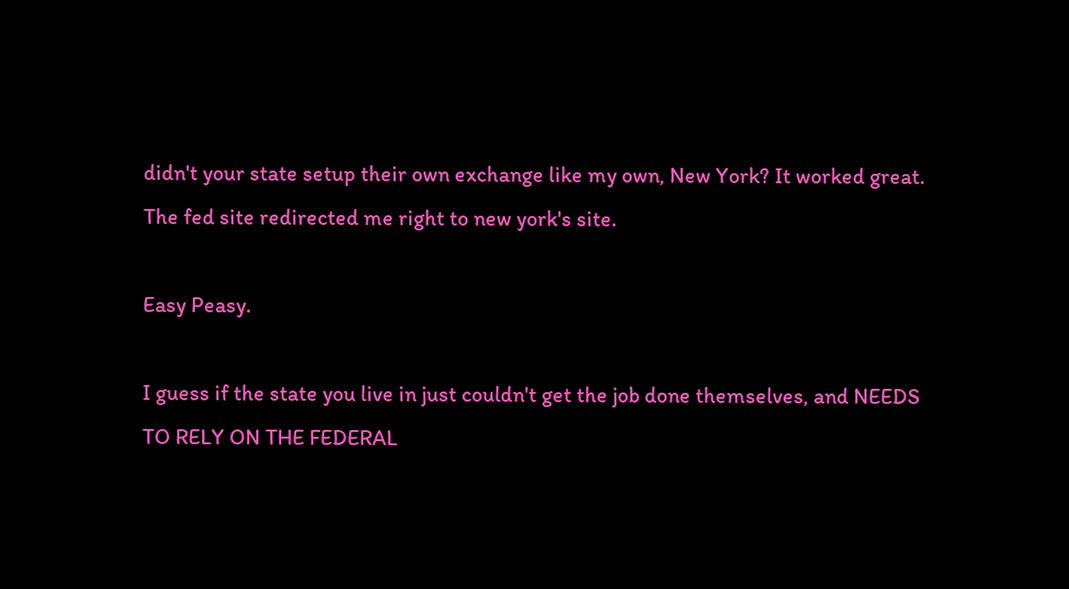didn't your state setup their own exchange like my own, New York? It worked great. The fed site redirected me right to new york's site.

Easy Peasy.

I guess if the state you live in just couldn't get the job done themselves, and NEEDS TO RELY ON THE FEDERAL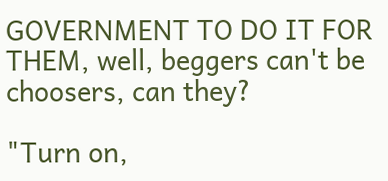GOVERNMENT TO DO IT FOR THEM, well, beggers can't be choosers, can they?

"Turn on,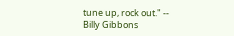tune up, rock out." -- Billy Gibbons